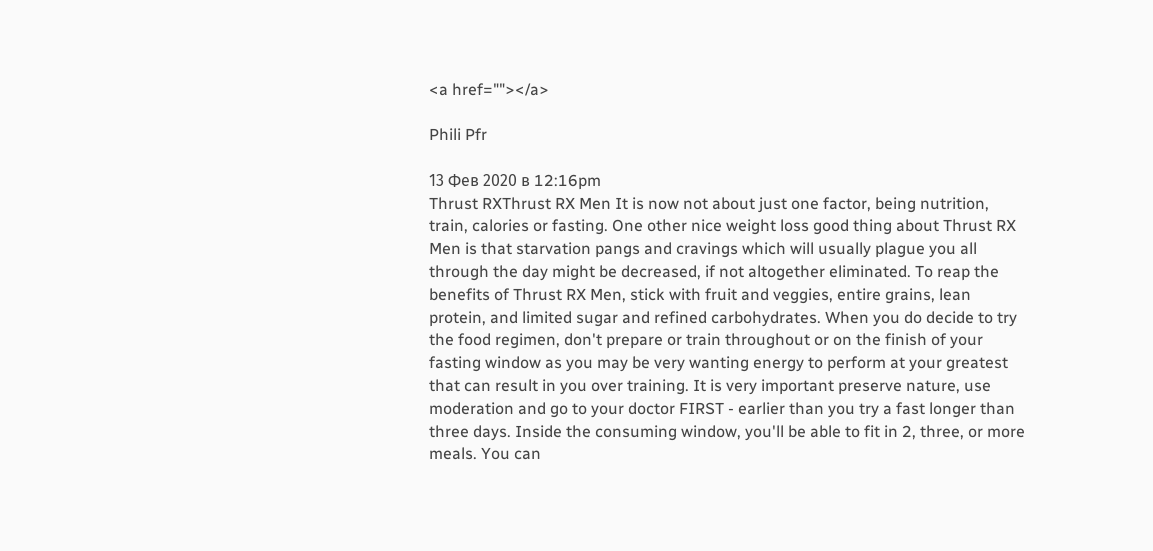<a href=""></a>

Phili Pfr

13 Фев 2020 в 12:16pm
Thrust RXThrust RX Men It is now not about just one factor, being nutrition, train, calories or fasting. One other nice weight loss good thing about Thrust RX Men is that starvation pangs and cravings which will usually plague you all through the day might be decreased, if not altogether eliminated. To reap the benefits of Thrust RX Men, stick with fruit and veggies, entire grains, lean protein, and limited sugar and refined carbohydrates. When you do decide to try the food regimen, don't prepare or train throughout or on the finish of your fasting window as you may be very wanting energy to perform at your greatest that can result in you over training. It is very important preserve nature, use moderation and go to your doctor FIRST - earlier than you try a fast longer than three days. Inside the consuming window, you'll be able to fit in 2, three, or more meals. You can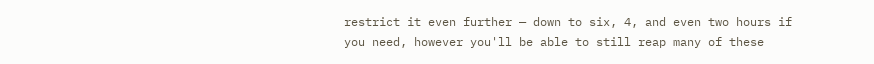restrict it even further — down to six, 4, and even two hours if you need, however you'll be able to still reap many of these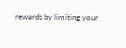rewards by limiting your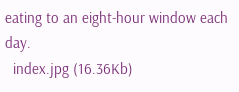eating to an eight-hour window each day.
  index.jpg (16.36Kb)